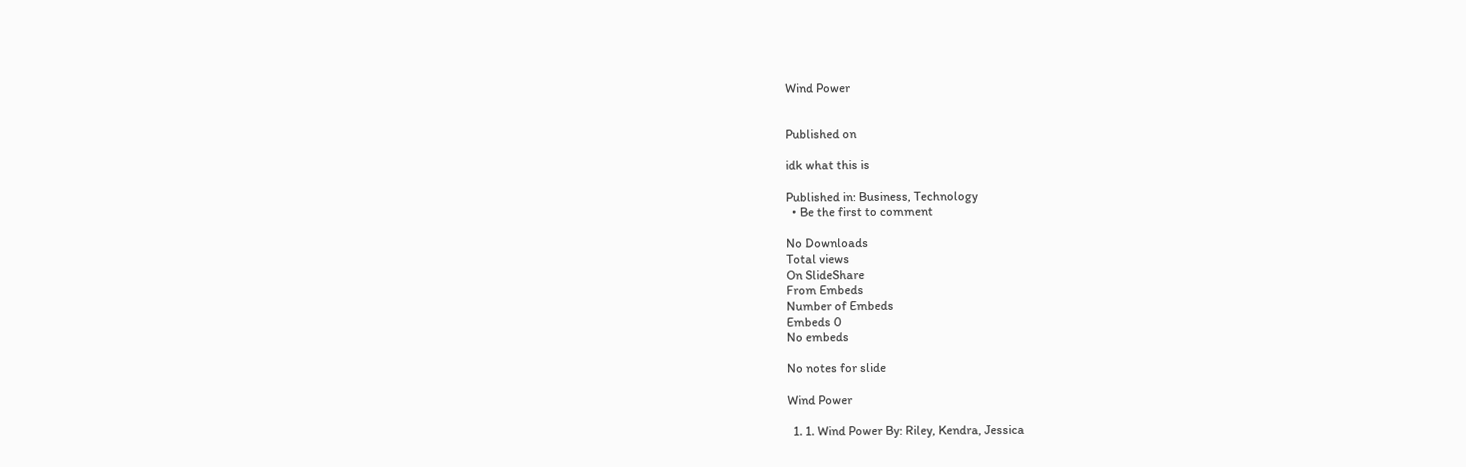Wind Power


Published on

idk what this is

Published in: Business, Technology
  • Be the first to comment

No Downloads
Total views
On SlideShare
From Embeds
Number of Embeds
Embeds 0
No embeds

No notes for slide

Wind Power

  1. 1. Wind Power By: Riley, Kendra, Jessica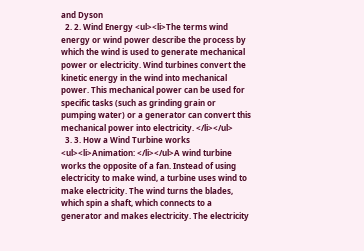and Dyson
  2. 2. Wind Energy <ul><li>The terms wind energy or wind power describe the process by which the wind is used to generate mechanical power or electricity. Wind turbines convert the kinetic energy in the wind into mechanical power. This mechanical power can be used for specific tasks (such as grinding grain or pumping water) or a generator can convert this mechanical power into electricity. </li></ul>
  3. 3. How a Wind Turbine works <ul><li>Animation: </li></ul>A wind turbine works the opposite of a fan. Instead of using electricity to make wind, a turbine uses wind to make electricity. The wind turns the blades, which spin a shaft, which connects to a generator and makes electricity. The electricity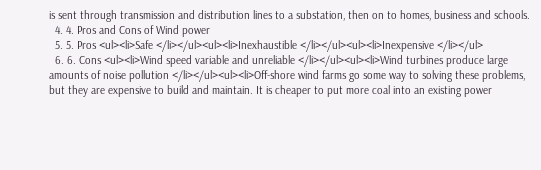is sent through transmission and distribution lines to a substation, then on to homes, business and schools.
  4. 4. Pros and Cons of Wind power
  5. 5. Pros <ul><li>Safe </li></ul><ul><li>Inexhaustible </li></ul><ul><li>Inexpensive </li></ul>
  6. 6. Cons <ul><li>Wind speed variable and unreliable </li></ul><ul><li>Wind turbines produce large amounts of noise pollution </li></ul><ul><li>Off-shore wind farms go some way to solving these problems, but they are expensive to build and maintain. It is cheaper to put more coal into an existing power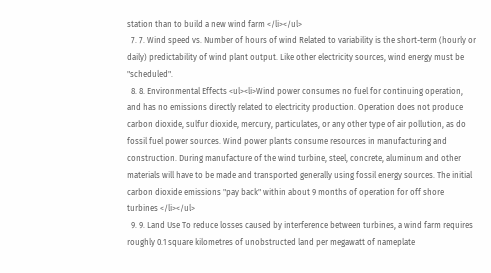station than to build a new wind farm </li></ul>
  7. 7. Wind speed vs. Number of hours of wind Related to variability is the short-term (hourly or daily) predictability of wind plant output. Like other electricity sources, wind energy must be "scheduled".
  8. 8. Environmental Effects <ul><li>Wind power consumes no fuel for continuing operation, and has no emissions directly related to electricity production. Operation does not produce carbon dioxide, sulfur dioxide, mercury, particulates, or any other type of air pollution, as do fossil fuel power sources. Wind power plants consume resources in manufacturing and construction. During manufacture of the wind turbine, steel, concrete, aluminum and other materials will have to be made and transported generally using fossil energy sources. The initial carbon dioxide emissions "pay back" within about 9 months of operation for off shore turbines </li></ul>
  9. 9. Land Use To reduce losses caused by interference between turbines, a wind farm requires roughly 0.1 square kilometres of unobstructed land per megawatt of nameplate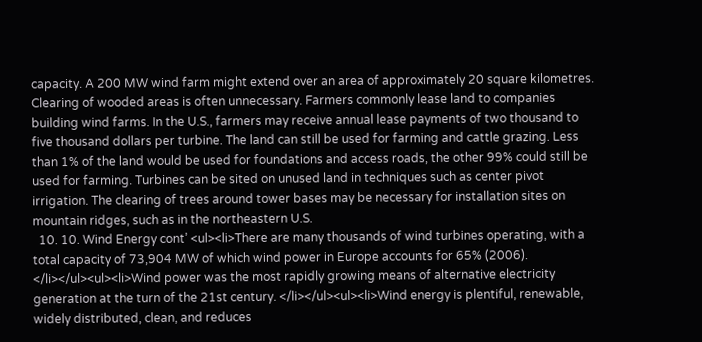capacity. A 200 MW wind farm might extend over an area of approximately 20 square kilometres. Clearing of wooded areas is often unnecessary. Farmers commonly lease land to companies building wind farms. In the U.S., farmers may receive annual lease payments of two thousand to five thousand dollars per turbine. The land can still be used for farming and cattle grazing. Less than 1% of the land would be used for foundations and access roads, the other 99% could still be used for farming. Turbines can be sited on unused land in techniques such as center pivot irrigation. The clearing of trees around tower bases may be necessary for installation sites on mountain ridges, such as in the northeastern U.S.
  10. 10. Wind Energy cont’ <ul><li>There are many thousands of wind turbines operating, with a total capacity of 73,904 MW of which wind power in Europe accounts for 65% (2006). </li></ul><ul><li>Wind power was the most rapidly growing means of alternative electricity generation at the turn of the 21st century. </li></ul><ul><li>Wind energy is plentiful, renewable, widely distributed, clean, and reduces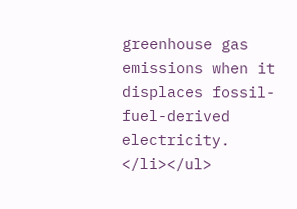greenhouse gas emissions when it displaces fossil-fuel-derived electricity. </li></ul>